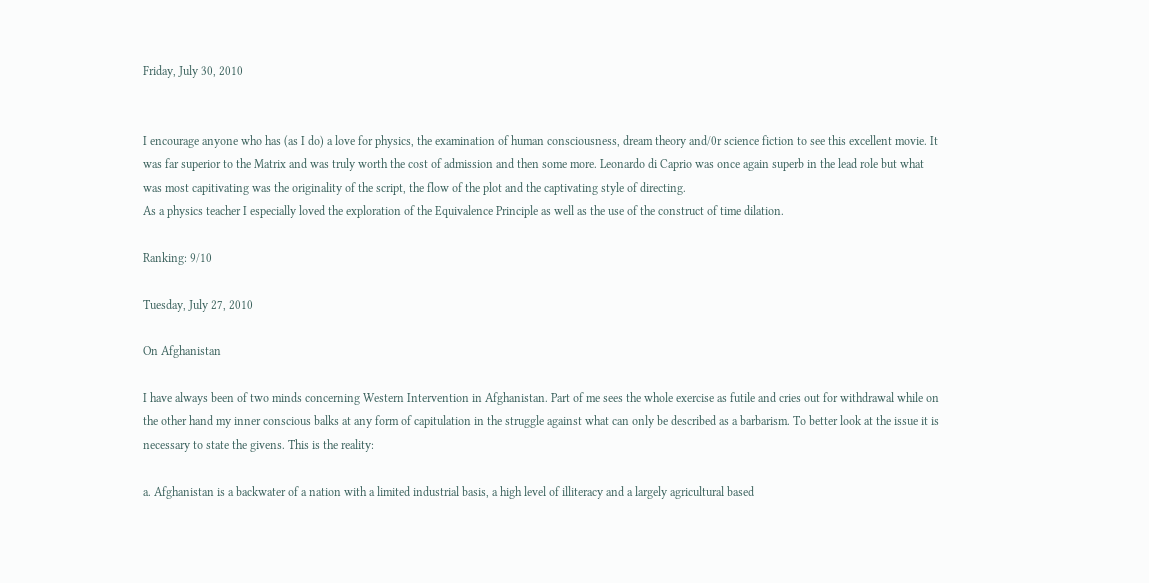Friday, July 30, 2010


I encourage anyone who has (as I do) a love for physics, the examination of human consciousness, dream theory and/0r science fiction to see this excellent movie. It was far superior to the Matrix and was truly worth the cost of admission and then some more. Leonardo di Caprio was once again superb in the lead role but what was most capitivating was the originality of the script, the flow of the plot and the captivating style of directing.
As a physics teacher I especially loved the exploration of the Equivalence Principle as well as the use of the construct of time dilation.

Ranking: 9/10

Tuesday, July 27, 2010

On Afghanistan

I have always been of two minds concerning Western Intervention in Afghanistan. Part of me sees the whole exercise as futile and cries out for withdrawal while on the other hand my inner conscious balks at any form of capitulation in the struggle against what can only be described as a barbarism. To better look at the issue it is necessary to state the givens. This is the reality:

a. Afghanistan is a backwater of a nation with a limited industrial basis, a high level of illiteracy and a largely agricultural based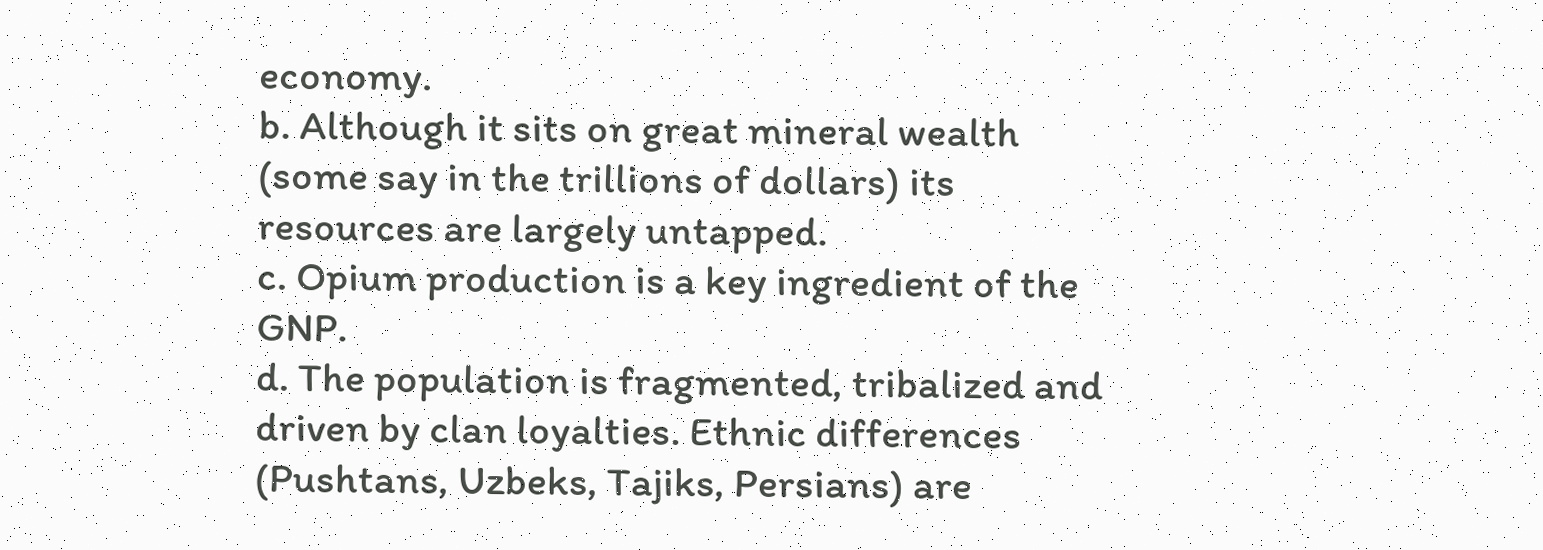economy.
b. Although it sits on great mineral wealth (some say in the trillions of dollars) its resources are largely untapped.
c. Opium production is a key ingredient of the GNP.
d. The population is fragmented, tribalized and driven by clan loyalties. Ethnic differences (Pushtans, Uzbeks, Tajiks, Persians) are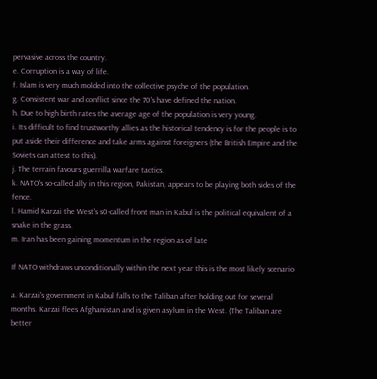pervasive across the country.
e. Corruption is a way of life.
f. Islam is very much molded into the collective psyche of the population.
g. Consistent war and conflict since the 70's have defined the nation.
h. Due to high birth rates the average age of the population is very young.
i. Its difficult to find trustworthy allies as the historical tendency is for the people is to put aside their difference and take arms against foreigners (the British Empire and the Soviets can attest to this).
j. The terrain favours guerrilla warfare tactics.
k. NATO's so-called ally in this region, Pakistan, appears to be playing both sides of the fence.
l. Hamid Karzai the West's s0-called front man in Kabul is the political equivalent of a snake in the grass.
m. Iran has been gaining momentum in the region as of late

If NATO withdraws unconditionally within the next year this is the most likely scenario

a. Karzai's government in Kabul falls to the Taliban after holding out for several months. Karzai flees Afghanistan and is given asylum in the West. (The Taliban are better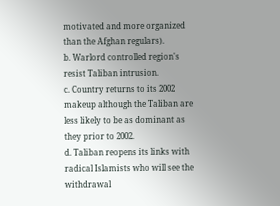motivated and more organized than the Afghan regulars).
b. Warlord controlled region's resist Taliban intrusion.
c. Country returns to its 2002 makeup although the Taliban are less likely to be as dominant as they prior to 2002.
d. Taliban reopens its links with radical Islamists who will see the withdrawal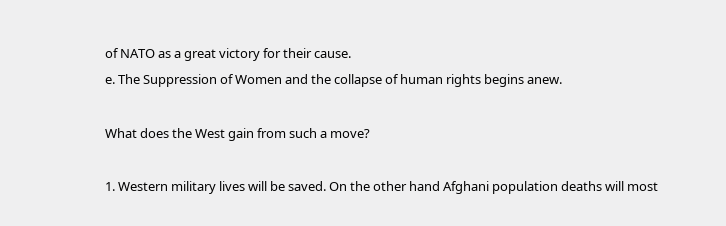of NATO as a great victory for their cause.
e. The Suppression of Women and the collapse of human rights begins anew.

What does the West gain from such a move?

1. Western military lives will be saved. On the other hand Afghani population deaths will most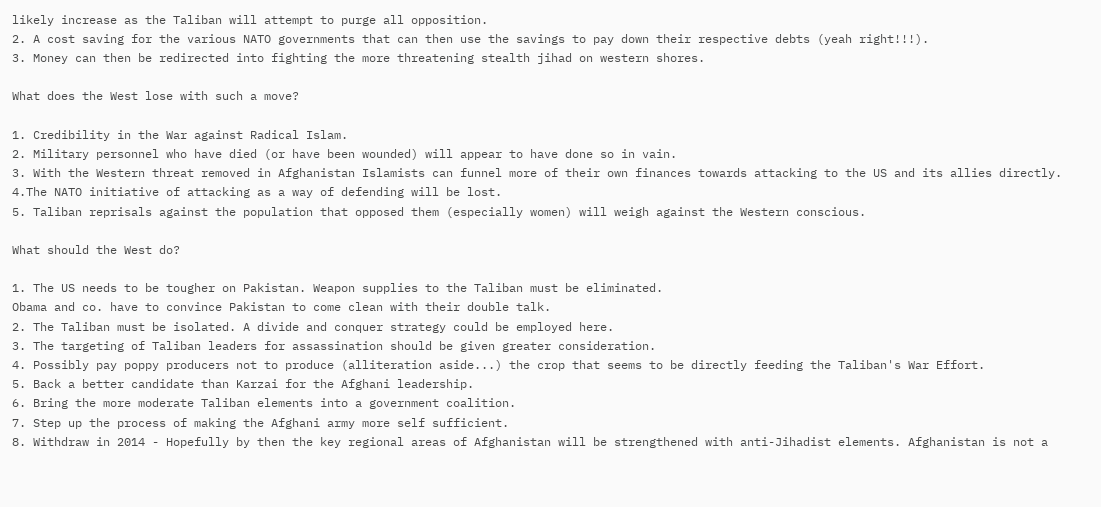likely increase as the Taliban will attempt to purge all opposition.
2. A cost saving for the various NATO governments that can then use the savings to pay down their respective debts (yeah right!!!).
3. Money can then be redirected into fighting the more threatening stealth jihad on western shores.

What does the West lose with such a move?

1. Credibility in the War against Radical Islam.
2. Military personnel who have died (or have been wounded) will appear to have done so in vain.
3. With the Western threat removed in Afghanistan Islamists can funnel more of their own finances towards attacking to the US and its allies directly.
4.The NATO initiative of attacking as a way of defending will be lost.
5. Taliban reprisals against the population that opposed them (especially women) will weigh against the Western conscious.

What should the West do?

1. The US needs to be tougher on Pakistan. Weapon supplies to the Taliban must be eliminated.
Obama and co. have to convince Pakistan to come clean with their double talk.
2. The Taliban must be isolated. A divide and conquer strategy could be employed here.
3. The targeting of Taliban leaders for assassination should be given greater consideration.
4. Possibly pay poppy producers not to produce (alliteration aside...) the crop that seems to be directly feeding the Taliban's War Effort.
5. Back a better candidate than Karzai for the Afghani leadership.
6. Bring the more moderate Taliban elements into a government coalition.
7. Step up the process of making the Afghani army more self sufficient.
8. Withdraw in 2014 - Hopefully by then the key regional areas of Afghanistan will be strengthened with anti-Jihadist elements. Afghanistan is not a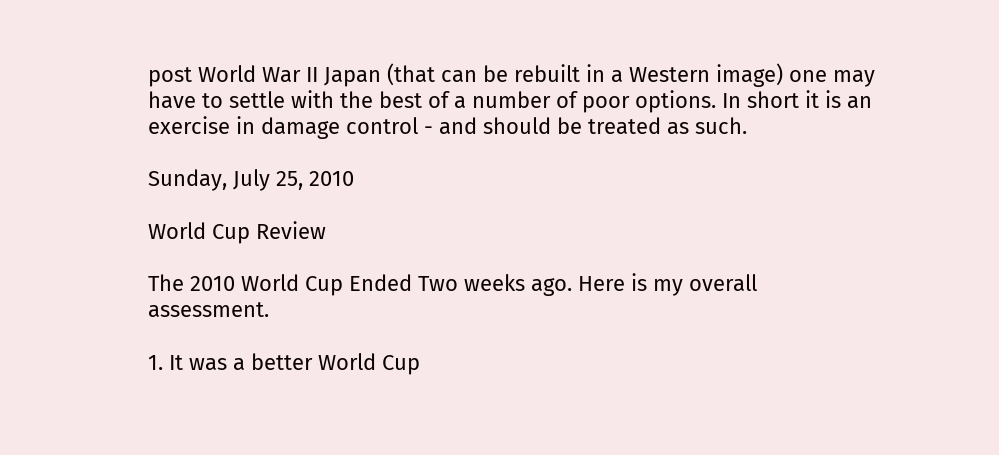post World War II Japan (that can be rebuilt in a Western image) one may have to settle with the best of a number of poor options. In short it is an exercise in damage control - and should be treated as such.

Sunday, July 25, 2010

World Cup Review

The 2010 World Cup Ended Two weeks ago. Here is my overall assessment.

1. It was a better World Cup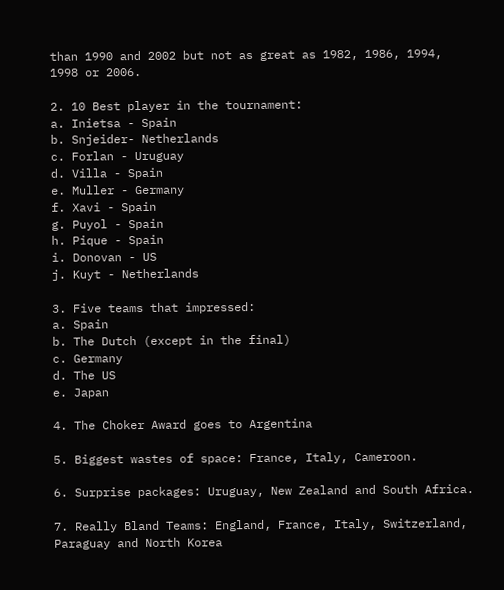than 1990 and 2002 but not as great as 1982, 1986, 1994, 1998 or 2006.

2. 10 Best player in the tournament:
a. Inietsa - Spain
b. Snjeider- Netherlands
c. Forlan - Uruguay
d. Villa - Spain
e. Muller - Germany
f. Xavi - Spain
g. Puyol - Spain
h. Pique - Spain
i. Donovan - US
j. Kuyt - Netherlands

3. Five teams that impressed:
a. Spain
b. The Dutch (except in the final)
c. Germany
d. The US
e. Japan

4. The Choker Award goes to Argentina

5. Biggest wastes of space: France, Italy, Cameroon.

6. Surprise packages: Uruguay, New Zealand and South Africa.

7. Really Bland Teams: England, France, Italy, Switzerland, Paraguay and North Korea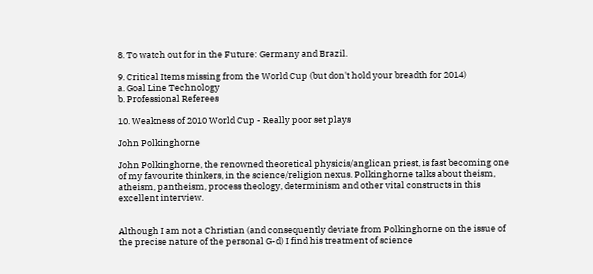8. To watch out for in the Future: Germany and Brazil.

9. Critical Items missing from the World Cup (but don't hold your breadth for 2014)
a. Goal Line Technology
b. Professional Referees

10. Weakness of 2010 World Cup - Really poor set plays

John Polkinghorne

John Polkinghorne, the renowned theoretical physicis/anglican priest, is fast becoming one of my favourite thinkers, in the science/religion nexus. Polkinghorne talks about theism, atheism, pantheism, process theology, determinism and other vital constructs in this excellent interview.


Although I am not a Christian (and consequently deviate from Polkinghorne on the issue of the precise nature of the personal G-d) I find his treatment of science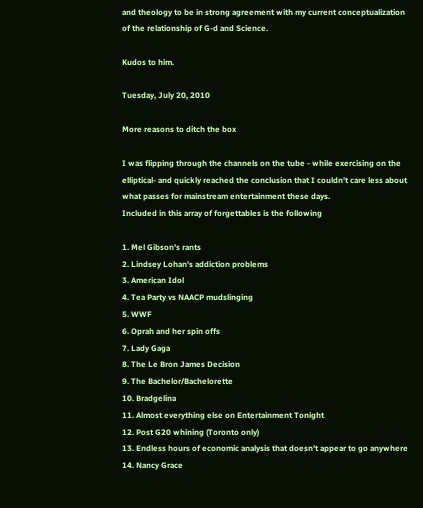and theology to be in strong agreement with my current conceptualization of the relationship of G-d and Science.

Kudos to him.

Tuesday, July 20, 2010

More reasons to ditch the box

I was flipping through the channels on the tube - while exercising on the elliptical- and quickly reached the conclusion that I couldn't care less about what passes for mainstream entertainment these days.
Included in this array of forgettables is the following

1. Mel Gibson's rants
2. Lindsey Lohan's addiction problems
3. American Idol
4. Tea Party vs NAACP mudslinging
5. WWF
6. Oprah and her spin offs
7. Lady Gaga
8. The Le Bron James Decision
9. The Bachelor/Bachelorette
10. Bradgelina
11. Almost everything else on Entertainment Tonight
12. Post G20 whining (Toronto only)
13. Endless hours of economic analysis that doesn't appear to go anywhere
14. Nancy Grace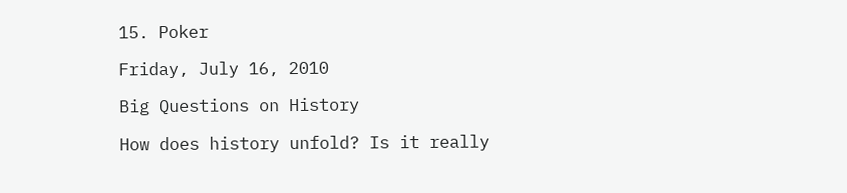15. Poker

Friday, July 16, 2010

Big Questions on History

How does history unfold? Is it really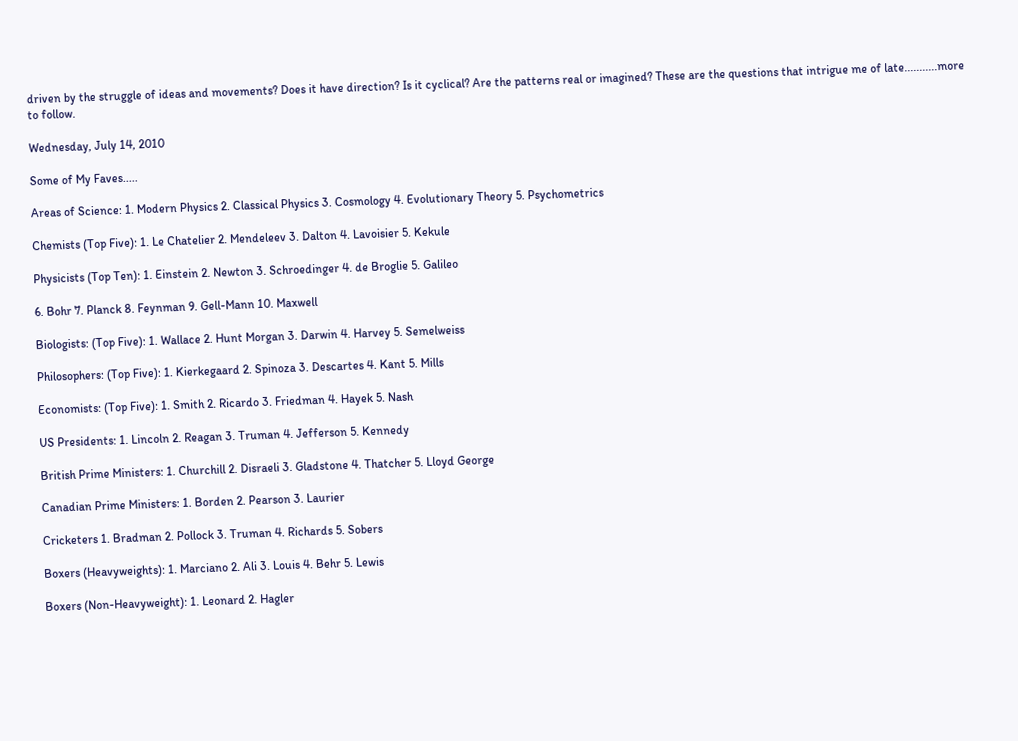driven by the struggle of ideas and movements? Does it have direction? Is it cyclical? Are the patterns real or imagined? These are the questions that intrigue me of late...........more to follow.

Wednesday, July 14, 2010

Some of My Faves.....

Areas of Science: 1. Modern Physics 2. Classical Physics 3. Cosmology 4. Evolutionary Theory 5. Psychometrics

Chemists (Top Five): 1. Le Chatelier 2. Mendeleev 3. Dalton 4. Lavoisier 5. Kekule

Physicists (Top Ten): 1. Einstein 2. Newton 3. Schroedinger 4. de Broglie 5. Galileo

6. Bohr 7. Planck 8. Feynman 9. Gell-Mann 10. Maxwell

Biologists: (Top Five): 1. Wallace 2. Hunt Morgan 3. Darwin 4. Harvey 5. Semelweiss

Philosophers: (Top Five): 1. Kierkegaard 2. Spinoza 3. Descartes 4. Kant 5. Mills

Economists: (Top Five): 1. Smith 2. Ricardo 3. Friedman 4. Hayek 5. Nash

US Presidents: 1. Lincoln 2. Reagan 3. Truman 4. Jefferson 5. Kennedy

British Prime Ministers: 1. Churchill 2. Disraeli 3. Gladstone 4. Thatcher 5. Lloyd George

Canadian Prime Ministers: 1. Borden 2. Pearson 3. Laurier

Cricketers 1. Bradman 2. Pollock 3. Truman 4. Richards 5. Sobers

Boxers (Heavyweights): 1. Marciano 2. Ali 3. Louis 4. Behr 5. Lewis

Boxers (Non-Heavyweight): 1. Leonard 2. Hagler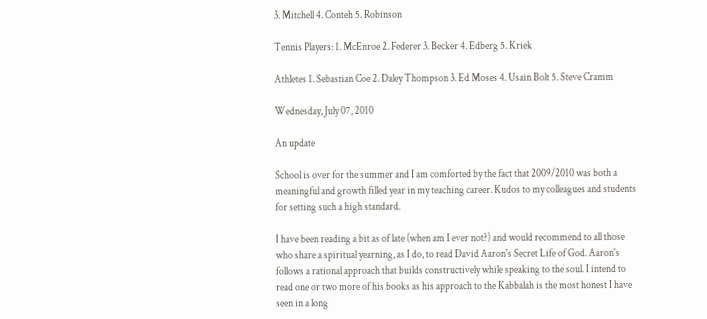3. Mitchell 4. Conteh 5. Robinson

Tennis Players: 1. McEnroe 2. Federer 3. Becker 4. Edberg 5. Kriek

Athletes 1. Sebastian Coe 2. Daley Thompson 3. Ed Moses 4. Usain Bolt 5. Steve Cramm

Wednesday, July 07, 2010

An update

School is over for the summer and I am comforted by the fact that 2009/2010 was both a meaningful and growth filled year in my teaching career. Kudos to my colleagues and students for setting such a high standard.

I have been reading a bit as of late (when am I ever not?) and would recommend to all those who share a spiritual yearning, as I do, to read David Aaron's Secret Life of God. Aaron's follows a rational approach that builds constructively while speaking to the soul. I intend to read one or two more of his books as his approach to the Kabbalah is the most honest I have seen in a long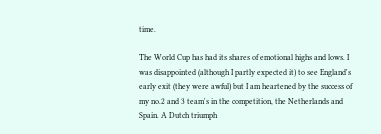time.

The World Cup has had its shares of emotional highs and lows. I was disappointed (although I partly expected it) to see England's early exit (they were awful) but I am heartened by the success of my no.2 and 3 team's in the competition, the Netherlands and Spain. A Dutch triumph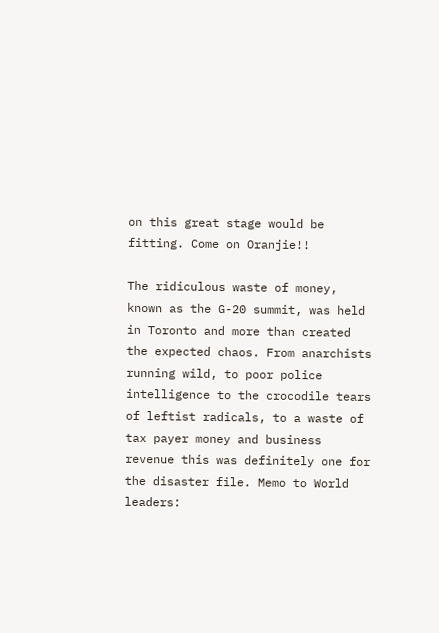on this great stage would be fitting. Come on Oranjie!!

The ridiculous waste of money, known as the G-20 summit, was held in Toronto and more than created the expected chaos. From anarchists running wild, to poor police intelligence to the crocodile tears of leftist radicals, to a waste of tax payer money and business revenue this was definitely one for the disaster file. Memo to World leaders: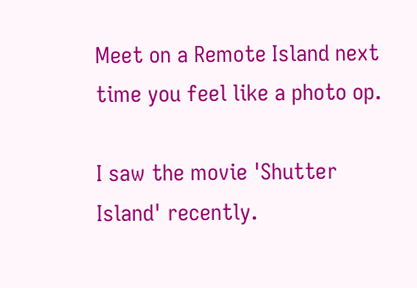Meet on a Remote Island next time you feel like a photo op.

I saw the movie 'Shutter Island' recently.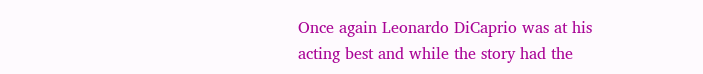Once again Leonardo DiCaprio was at his acting best and while the story had the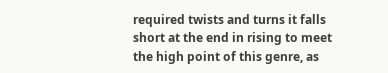required twists and turns it falls short at the end in rising to meet the high point of this genre, as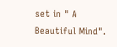set in " A Beautiful Mind".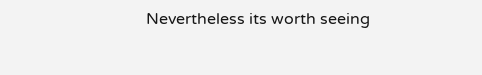Nevertheless its worth seeing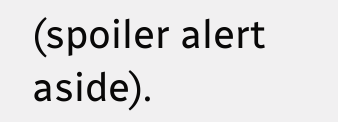(spoiler alert aside).